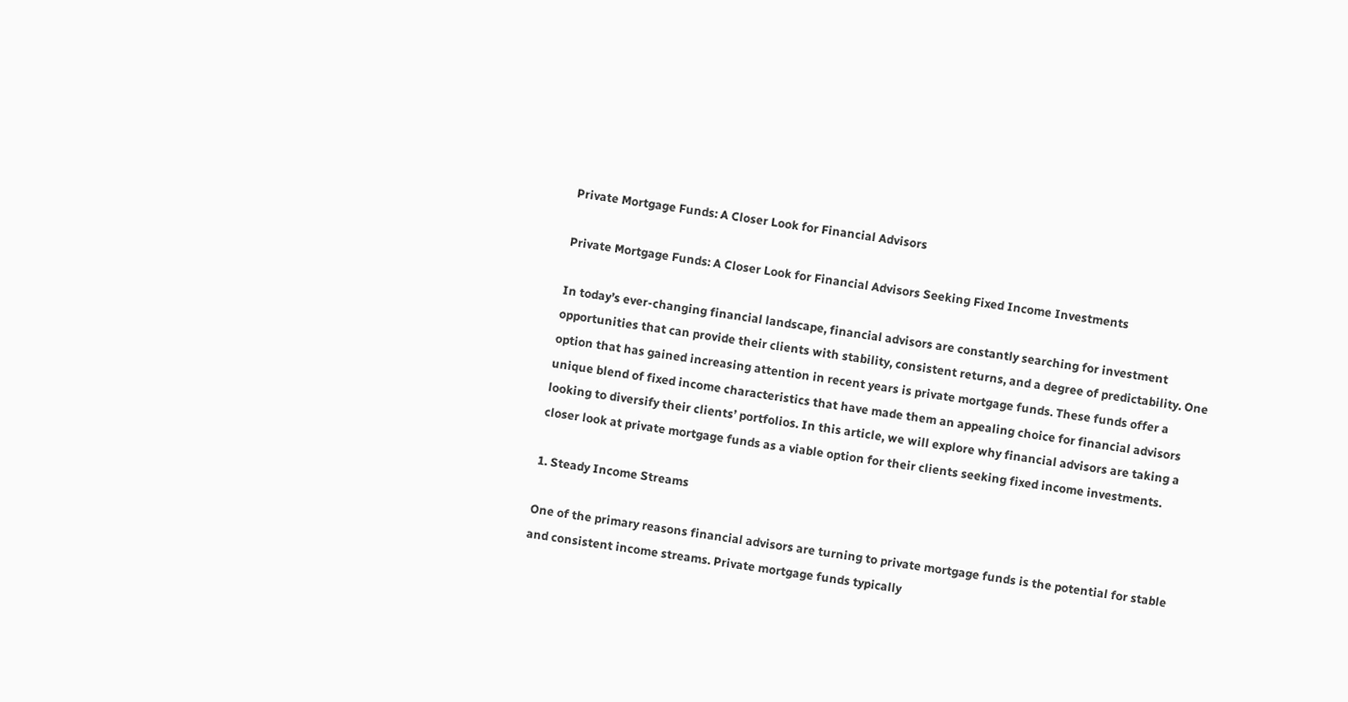Private Mortgage Funds: A Closer Look for Financial Advisors

Private Mortgage Funds: A Closer Look for Financial Advisors Seeking Fixed Income Investments

In today’s ever-changing financial landscape, financial advisors are constantly searching for investment opportunities that can provide their clients with stability, consistent returns, and a degree of predictability. One option that has gained increasing attention in recent years is private mortgage funds. These funds offer a unique blend of fixed income characteristics that have made them an appealing choice for financial advisors looking to diversify their clients’ portfolios. In this article, we will explore why financial advisors are taking a closer look at private mortgage funds as a viable option for their clients seeking fixed income investments.

1. Steady Income Streams

One of the primary reasons financial advisors are turning to private mortgage funds is the potential for stable and consistent income streams. Private mortgage funds typically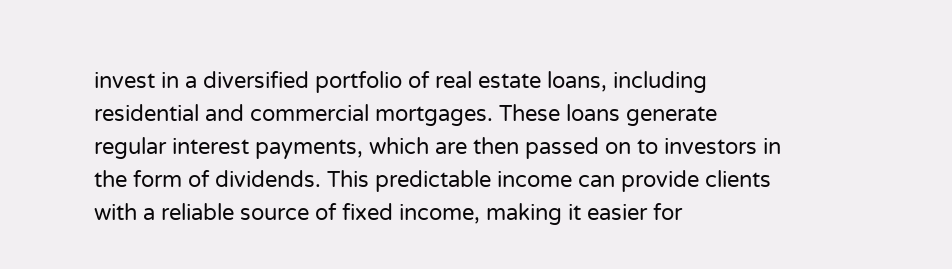invest in a diversified portfolio of real estate loans, including residential and commercial mortgages. These loans generate regular interest payments, which are then passed on to investors in the form of dividends. This predictable income can provide clients with a reliable source of fixed income, making it easier for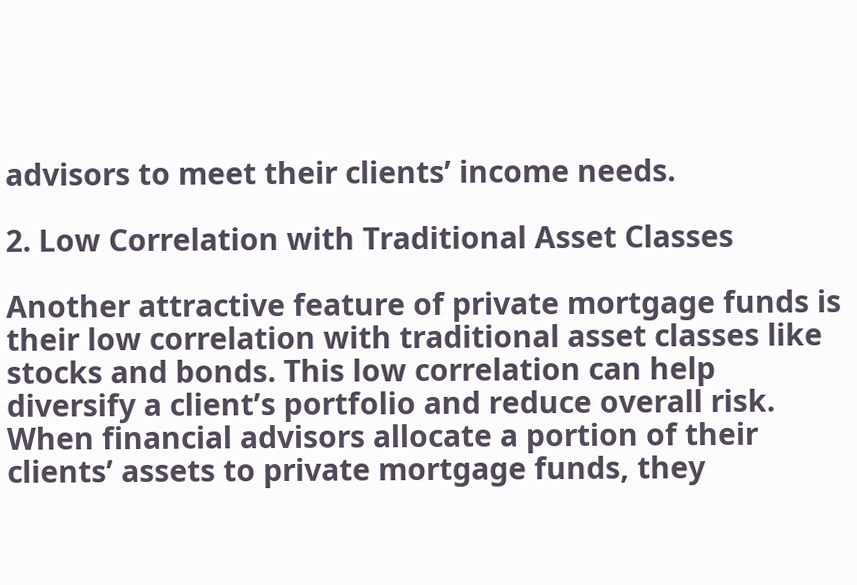advisors to meet their clients’ income needs.

2. Low Correlation with Traditional Asset Classes

Another attractive feature of private mortgage funds is their low correlation with traditional asset classes like stocks and bonds. This low correlation can help diversify a client’s portfolio and reduce overall risk. When financial advisors allocate a portion of their clients’ assets to private mortgage funds, they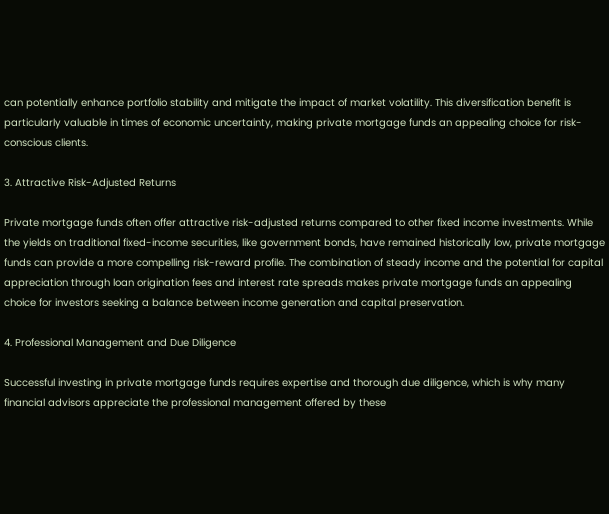can potentially enhance portfolio stability and mitigate the impact of market volatility. This diversification benefit is particularly valuable in times of economic uncertainty, making private mortgage funds an appealing choice for risk-conscious clients.

3. Attractive Risk-Adjusted Returns

Private mortgage funds often offer attractive risk-adjusted returns compared to other fixed income investments. While the yields on traditional fixed-income securities, like government bonds, have remained historically low, private mortgage funds can provide a more compelling risk-reward profile. The combination of steady income and the potential for capital appreciation through loan origination fees and interest rate spreads makes private mortgage funds an appealing choice for investors seeking a balance between income generation and capital preservation.

4. Professional Management and Due Diligence

Successful investing in private mortgage funds requires expertise and thorough due diligence, which is why many financial advisors appreciate the professional management offered by these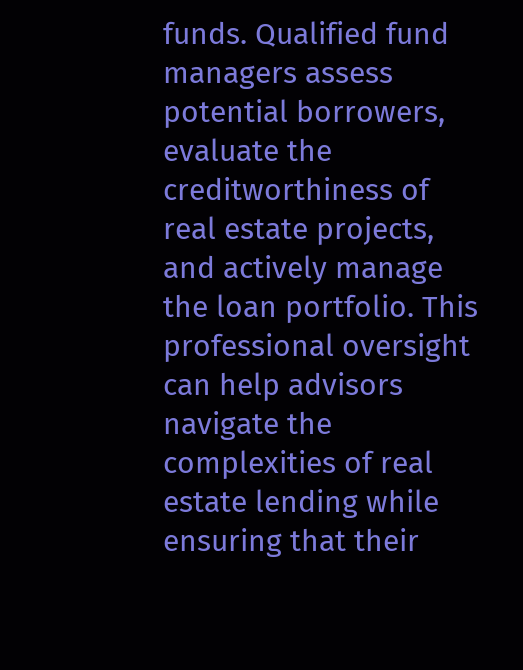funds. Qualified fund managers assess potential borrowers, evaluate the creditworthiness of real estate projects, and actively manage the loan portfolio. This professional oversight can help advisors navigate the complexities of real estate lending while ensuring that their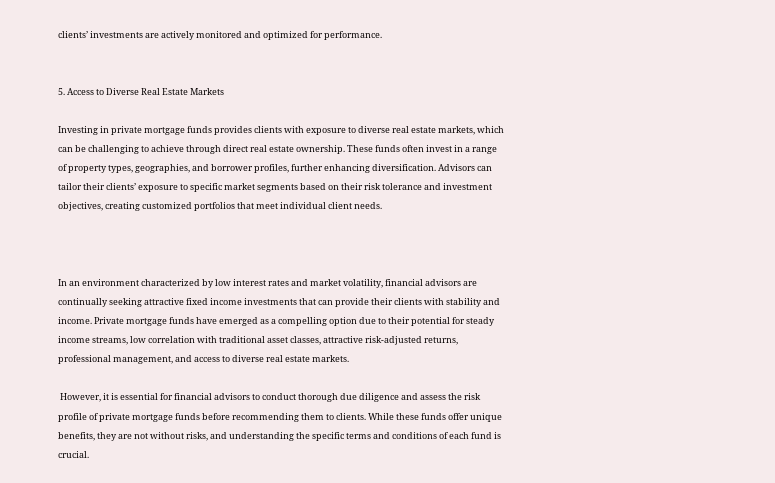clients’ investments are actively monitored and optimized for performance.


5. Access to Diverse Real Estate Markets

Investing in private mortgage funds provides clients with exposure to diverse real estate markets, which can be challenging to achieve through direct real estate ownership. These funds often invest in a range of property types, geographies, and borrower profiles, further enhancing diversification. Advisors can tailor their clients’ exposure to specific market segments based on their risk tolerance and investment objectives, creating customized portfolios that meet individual client needs.



In an environment characterized by low interest rates and market volatility, financial advisors are continually seeking attractive fixed income investments that can provide their clients with stability and income. Private mortgage funds have emerged as a compelling option due to their potential for steady income streams, low correlation with traditional asset classes, attractive risk-adjusted returns, professional management, and access to diverse real estate markets.

 However, it is essential for financial advisors to conduct thorough due diligence and assess the risk profile of private mortgage funds before recommending them to clients. While these funds offer unique benefits, they are not without risks, and understanding the specific terms and conditions of each fund is crucial.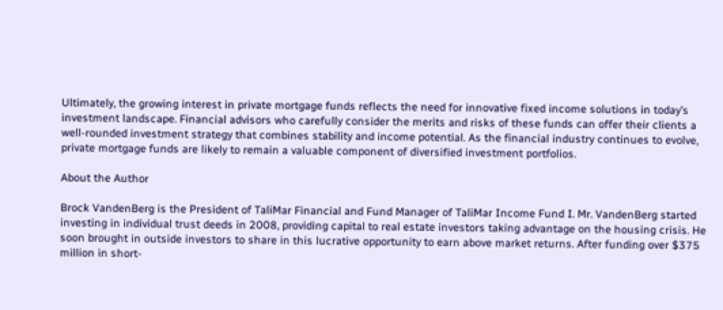Ultimately, the growing interest in private mortgage funds reflects the need for innovative fixed income solutions in today’s investment landscape. Financial advisors who carefully consider the merits and risks of these funds can offer their clients a well-rounded investment strategy that combines stability and income potential. As the financial industry continues to evolve, private mortgage funds are likely to remain a valuable component of diversified investment portfolios.

About the Author

Brock VandenBerg is the President of TaliMar Financial and Fund Manager of TaliMar Income Fund I. Mr. VandenBerg started investing in individual trust deeds in 2008, providing capital to real estate investors taking advantage on the housing crisis. He soon brought in outside investors to share in this lucrative opportunity to earn above market returns. After funding over $375 million in short-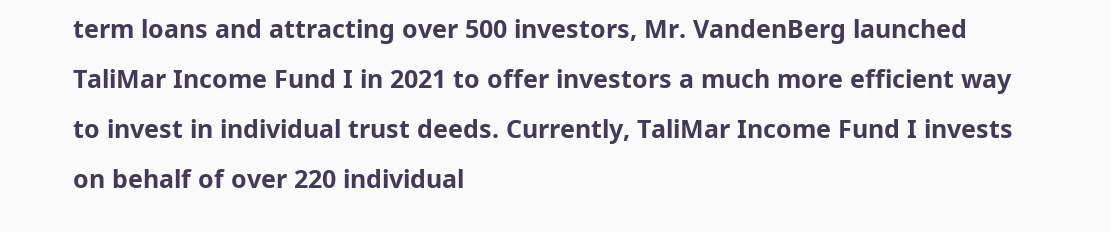term loans and attracting over 500 investors, Mr. VandenBerg launched TaliMar Income Fund I in 2021 to offer investors a much more efficient way to invest in individual trust deeds. Currently, TaliMar Income Fund I invests on behalf of over 220 individual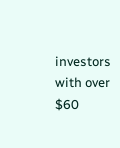investors with over $60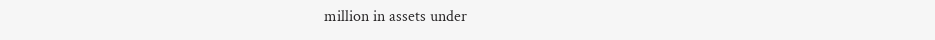million in assets under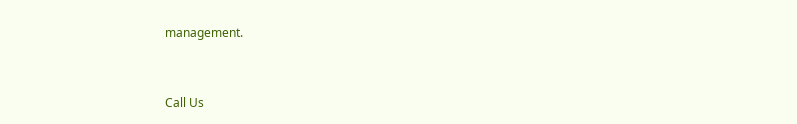management.


Call Us